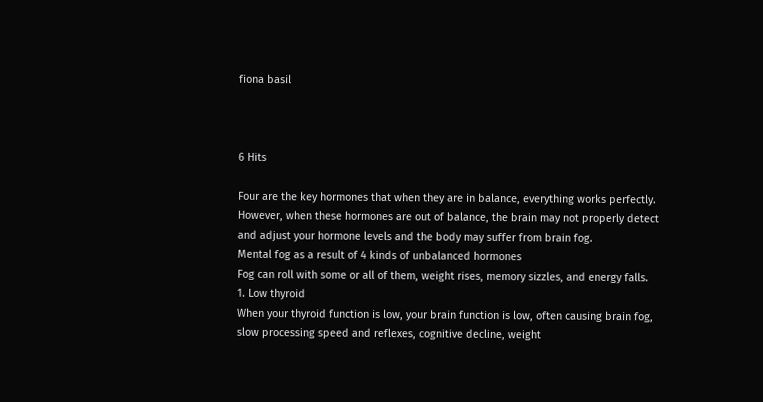fiona basil



6 Hits

Four are the key hormones that when they are in balance, everything works perfectly. However, when these hormones are out of balance, the brain may not properly detect and adjust your hormone levels and the body may suffer from brain fog.
Mental fog as a result of 4 kinds of unbalanced hormones
Fog can roll with some or all of them, weight rises, memory sizzles, and energy falls.
1. Low thyroid
When your thyroid function is low, your brain function is low, often causing brain fog, slow processing speed and reflexes, cognitive decline, weight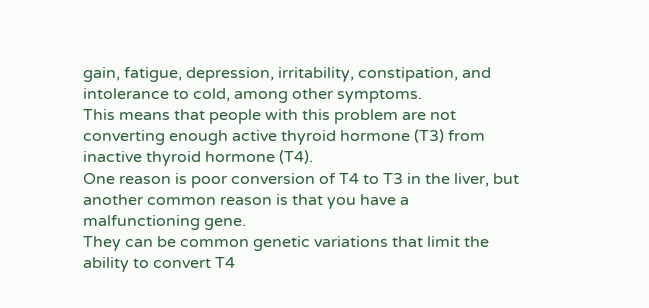gain, fatigue, depression, irritability, constipation, and intolerance to cold, among other symptoms.
This means that people with this problem are not converting enough active thyroid hormone (T3) from inactive thyroid hormone (T4).
One reason is poor conversion of T4 to T3 in the liver, but another common reason is that you have a malfunctioning gene.
They can be common genetic variations that limit the ability to convert T4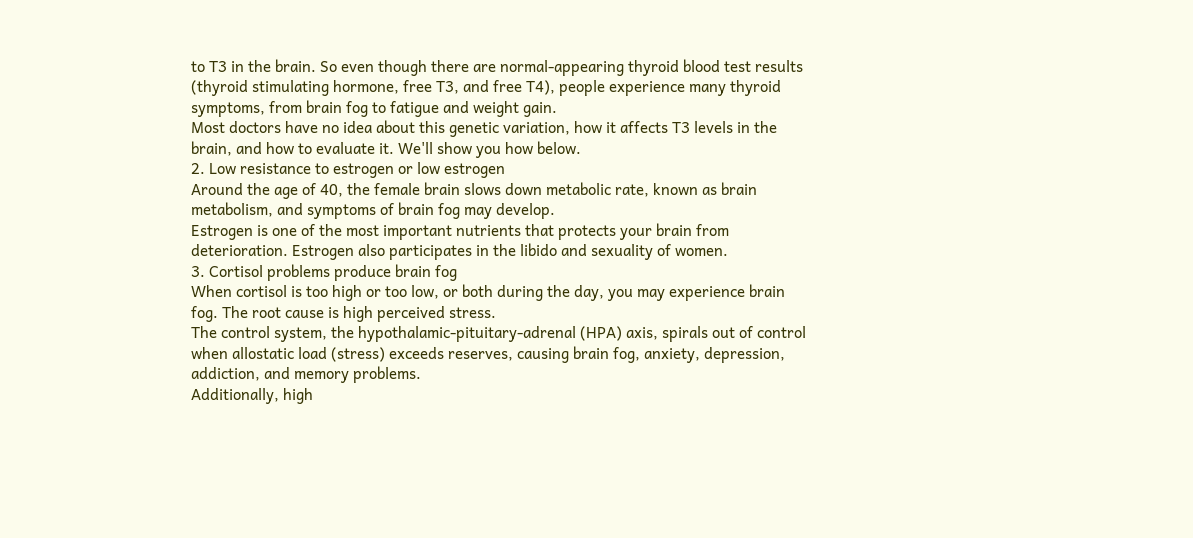to T3 in the brain. So even though there are normal-appearing thyroid blood test results (thyroid stimulating hormone, free T3, and free T4), people experience many thyroid symptoms, from brain fog to fatigue and weight gain.
Most doctors have no idea about this genetic variation, how it affects T3 levels in the brain, and how to evaluate it. We'll show you how below.
2. Low resistance to estrogen or low estrogen
Around the age of 40, the female brain slows down metabolic rate, known as brain metabolism, and symptoms of brain fog may develop.
Estrogen is one of the most important nutrients that protects your brain from deterioration. Estrogen also participates in the libido and sexuality of women.
3. Cortisol problems produce brain fog
When cortisol is too high or too low, or both during the day, you may experience brain fog. The root cause is high perceived stress.
The control system, the hypothalamic-pituitary-adrenal (HPA) axis, spirals out of control when allostatic load (stress) exceeds reserves, causing brain fog, anxiety, depression, addiction, and memory problems.
Additionally, high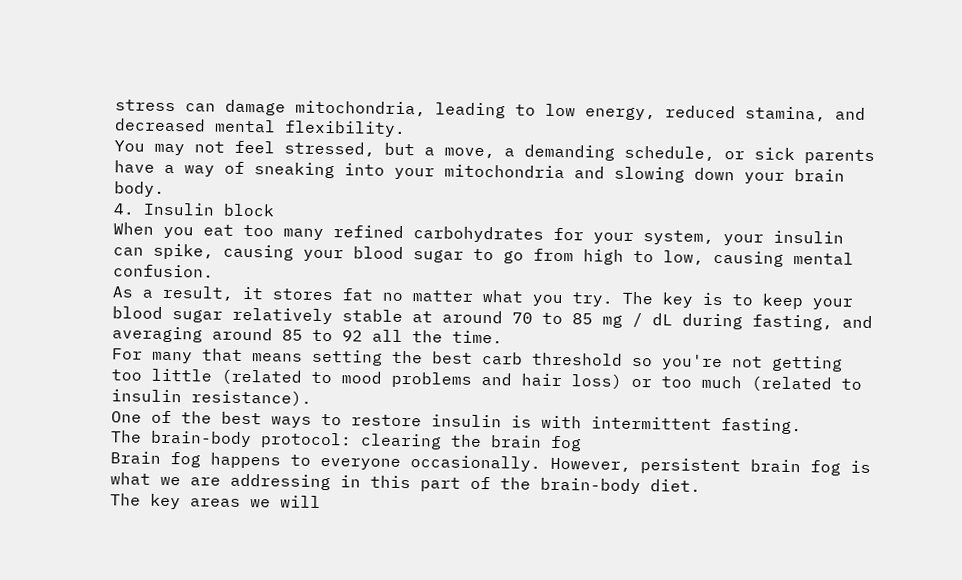stress can damage mitochondria, leading to low energy, reduced stamina, and decreased mental flexibility.
You may not feel stressed, but a move, a demanding schedule, or sick parents have a way of sneaking into your mitochondria and slowing down your brain body.
4. Insulin block
When you eat too many refined carbohydrates for your system, your insulin can spike, causing your blood sugar to go from high to low, causing mental confusion.
As a result, it stores fat no matter what you try. The key is to keep your blood sugar relatively stable at around 70 to 85 mg / dL during fasting, and averaging around 85 to 92 all the time.
For many that means setting the best carb threshold so you're not getting too little (related to mood problems and hair loss) or too much (related to insulin resistance).
One of the best ways to restore insulin is with intermittent fasting.
The brain-body protocol: clearing the brain fog
Brain fog happens to everyone occasionally. However, persistent brain fog is what we are addressing in this part of the brain-body diet.
The key areas we will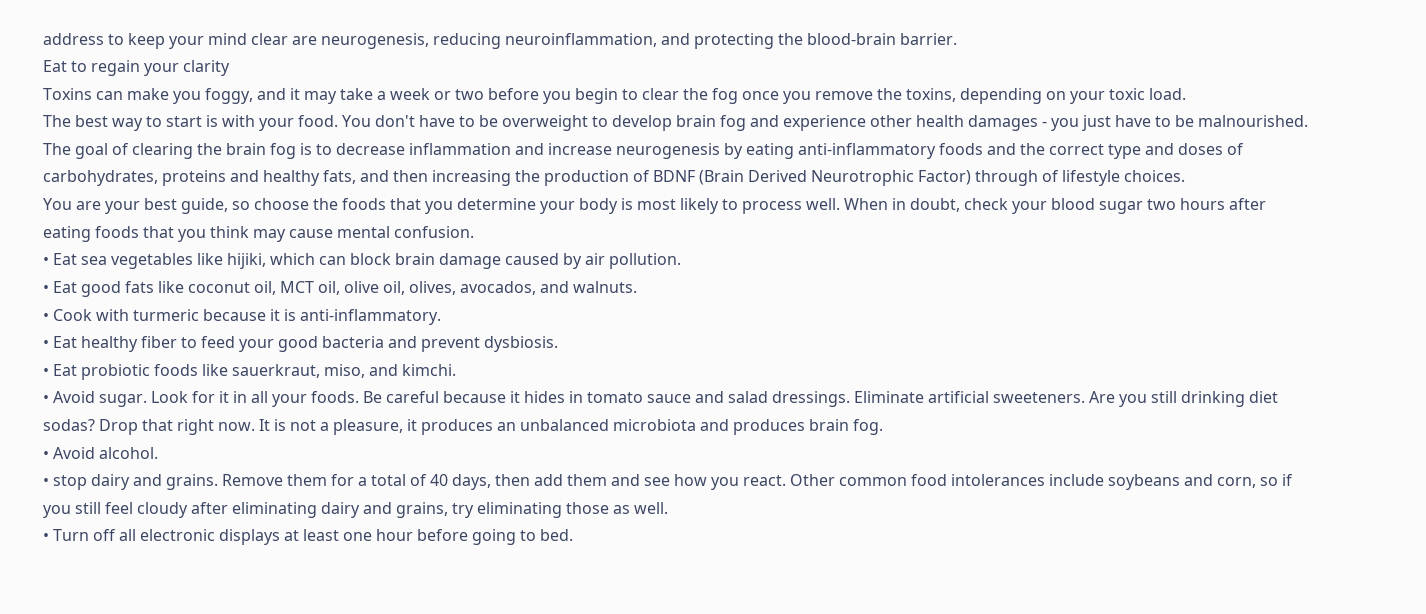address to keep your mind clear are neurogenesis, reducing neuroinflammation, and protecting the blood-brain barrier.
Eat to regain your clarity
Toxins can make you foggy, and it may take a week or two before you begin to clear the fog once you remove the toxins, depending on your toxic load.
The best way to start is with your food. You don't have to be overweight to develop brain fog and experience other health damages - you just have to be malnourished.
The goal of clearing the brain fog is to decrease inflammation and increase neurogenesis by eating anti-inflammatory foods and the correct type and doses of carbohydrates, proteins and healthy fats, and then increasing the production of BDNF (Brain Derived Neurotrophic Factor) through of lifestyle choices.
You are your best guide, so choose the foods that you determine your body is most likely to process well. When in doubt, check your blood sugar two hours after eating foods that you think may cause mental confusion.
• Eat sea vegetables like hijiki, which can block brain damage caused by air pollution.
• Eat good fats like coconut oil, MCT oil, olive oil, olives, avocados, and walnuts.
• Cook with turmeric because it is anti-inflammatory.
• Eat healthy fiber to feed your good bacteria and prevent dysbiosis.
• Eat probiotic foods like sauerkraut, miso, and kimchi.
• Avoid sugar. Look for it in all your foods. Be careful because it hides in tomato sauce and salad dressings. Eliminate artificial sweeteners. Are you still drinking diet sodas? Drop that right now. It is not a pleasure, it produces an unbalanced microbiota and produces brain fog.
• Avoid alcohol.
• stop dairy and grains. Remove them for a total of 40 days, then add them and see how you react. Other common food intolerances include soybeans and corn, so if you still feel cloudy after eliminating dairy and grains, try eliminating those as well.
• Turn off all electronic displays at least one hour before going to bed.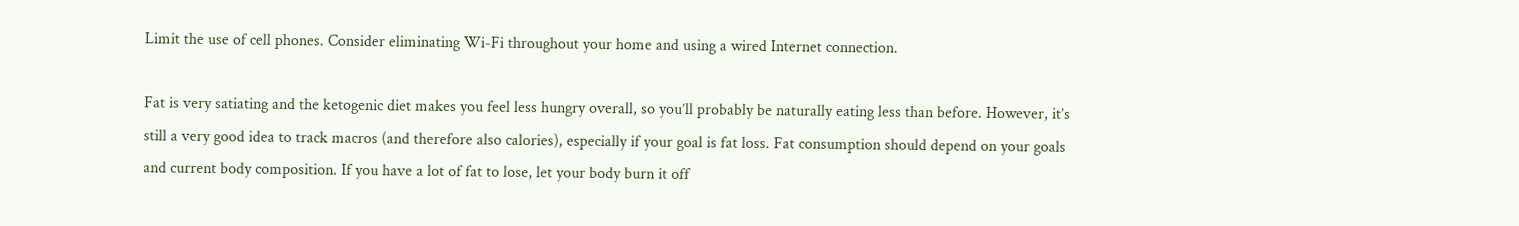Limit the use of cell phones. Consider eliminating Wi-Fi throughout your home and using a wired Internet connection.

Fat is very satiating and the ketogenic diet makes you feel less hungry overall, so you’ll probably be naturally eating less than before. However, it’s still a very good idea to track macros (and therefore also calories), especially if your goal is fat loss. Fat consumption should depend on your goals and current body composition. If you have a lot of fat to lose, let your body burn it off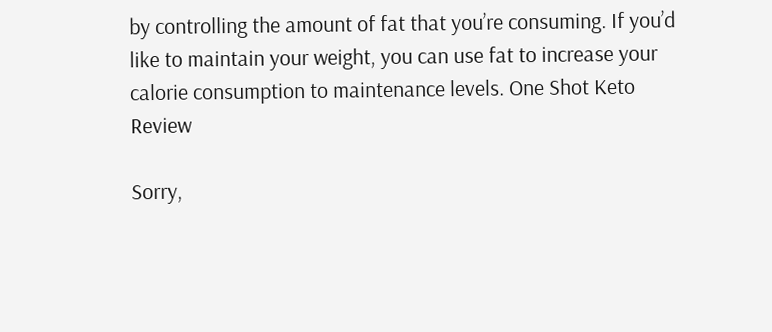by controlling the amount of fat that you’re consuming. If you’d like to maintain your weight, you can use fat to increase your calorie consumption to maintenance levels. One Shot Keto Review

Sorry,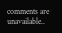comments are unavailable..